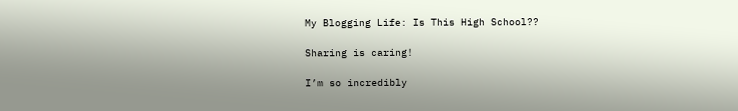My Blogging Life: Is This High School??

Sharing is caring!

I’m so incredibly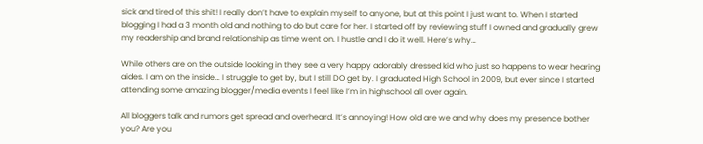sick and tired of this shit! I really don’t have to explain myself to anyone, but at this point I just want to. When I started blogging I had a 3 month old and nothing to do but care for her. I started off by reviewing stuff I owned and gradually grew my readership and brand relationship as time went on. I hustle and I do it well. Here’s why…

While others are on the outside looking in they see a very happy adorably dressed kid who just so happens to wear hearing aides. I am on the inside… I struggle to get by, but I still DO get by. I graduated High School in 2009, but ever since I started attending some amazing blogger/media events I feel like I’m in highschool all over again.

All bloggers talk and rumors get spread and overheard. It’s annoying! How old are we and why does my presence bother you? Are you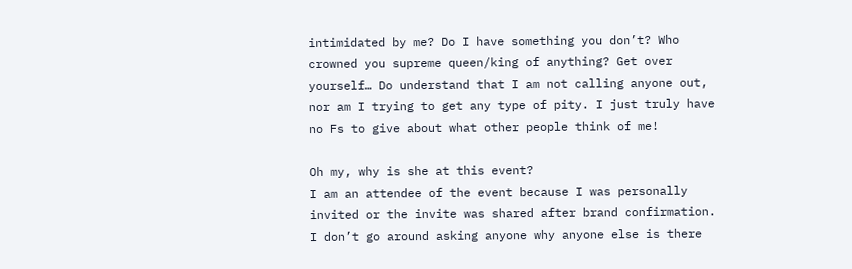intimidated by me? Do I have something you don’t? Who crowned you supreme queen/king of anything? Get over yourself… Do understand that I am not calling anyone out, nor am I trying to get any type of pity. I just truly have no Fs to give about what other people think of me!

Oh my, why is she at this event?
I am an attendee of the event because I was personally invited or the invite was shared after brand confirmation. I don’t go around asking anyone why anyone else is there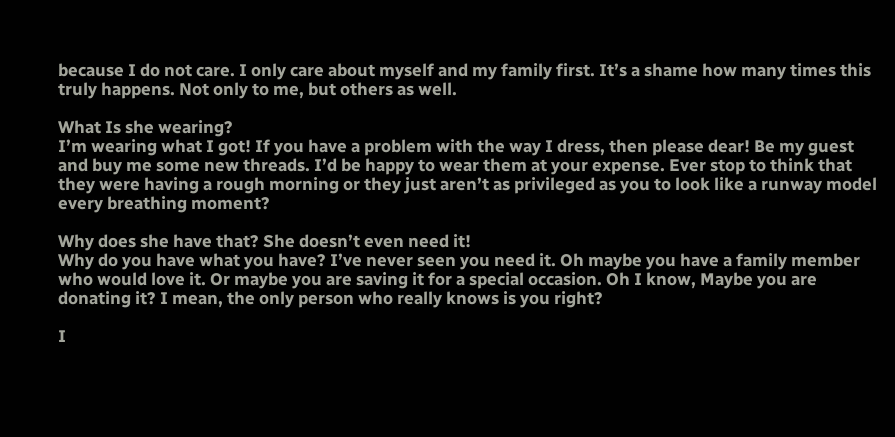because I do not care. I only care about myself and my family first. It’s a shame how many times this truly happens. Not only to me, but others as well.

What Is she wearing?
I’m wearing what I got! If you have a problem with the way I dress, then please dear! Be my guest and buy me some new threads. I’d be happy to wear them at your expense. Ever stop to think that they were having a rough morning or they just aren’t as privileged as you to look like a runway model every breathing moment?

Why does she have that? She doesn’t even need it!
Why do you have what you have? I’ve never seen you need it. Oh maybe you have a family member who would love it. Or maybe you are saving it for a special occasion. Oh I know, Maybe you are donating it? I mean, the only person who really knows is you right?

I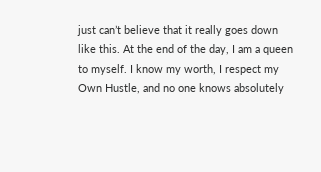just can’t believe that it really goes down like this. At the end of the day, I am a queen to myself. I know my worth, I respect my Own Hustle, and no one knows absolutely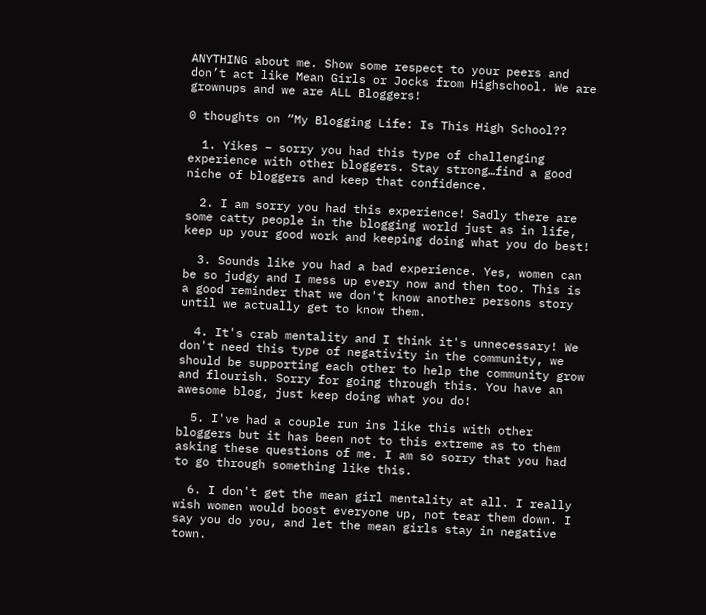ANYTHING about me. Show some respect to your peers and don’t act like Mean Girls or Jocks from Highschool. We are grownups and we are ALL Bloggers!

0 thoughts on “My Blogging Life: Is This High School??

  1. Yikes – sorry you had this type of challenging experience with other bloggers. Stay strong…find a good niche of bloggers and keep that confidence.

  2. I am sorry you had this experience! Sadly there are some catty people in the blogging world just as in life, keep up your good work and keeping doing what you do best!

  3. Sounds like you had a bad experience. Yes, women can be so judgy and I mess up every now and then too. This is a good reminder that we don't know another persons story until we actually get to know them.

  4. It's crab mentality and I think it's unnecessary! We don't need this type of negativity in the community, we should be supporting each other to help the community grow and flourish. Sorry for going through this. You have an awesome blog, just keep doing what you do!

  5. I've had a couple run ins like this with other bloggers but it has been not to this extreme as to them asking these questions of me. I am so sorry that you had to go through something like this.

  6. I don't get the mean girl mentality at all. I really wish women would boost everyone up, not tear them down. I say you do you, and let the mean girls stay in negative town.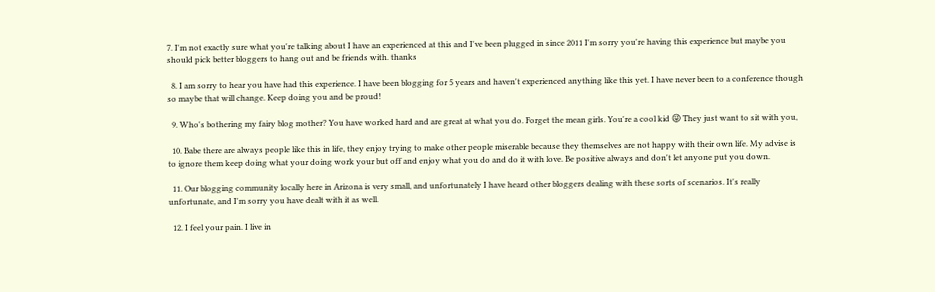7. I'm not exactly sure what you're talking about I have an experienced at this and I've been plugged in since 2011 I'm sorry you're having this experience but maybe you should pick better bloggers to hang out and be friends with. thanks

  8. I am sorry to hear you have had this experience. I have been blogging for 5 years and haven't experienced anything like this yet. I have never been to a conference though so maybe that will change. Keep doing you and be proud!

  9. Who's bothering my fairy blog mother? You have worked hard and are great at what you do. Forget the mean girls. You're a cool kid 😜 They just want to sit with you,

  10. Babe there are always people like this in life, they enjoy trying to make other people miserable because they themselves are not happy with their own life. My advise is to ignore them keep doing what your doing work your but off and enjoy what you do and do it with love. Be positive always and don't let anyone put you down.

  11. Our blogging community locally here in Arizona is very small, and unfortunately I have heard other bloggers dealing with these sorts of scenarios. It's really unfortunate, and I'm sorry you have dealt with it as well.

  12. I feel your pain. I live in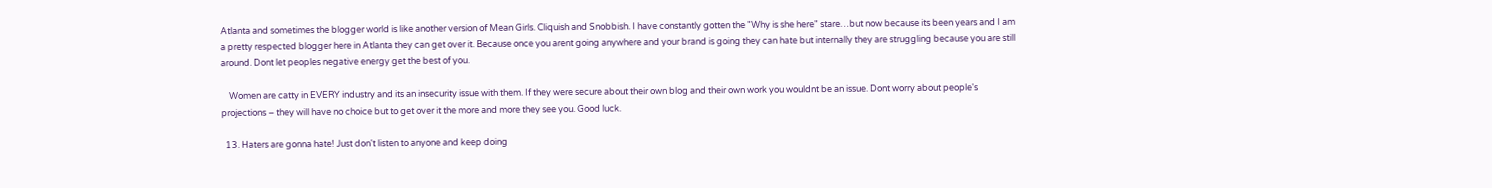Atlanta and sometimes the blogger world is like another version of Mean Girls. Cliquish and Snobbish. I have constantly gotten the "Why is she here" stare…but now because its been years and I am a pretty respected blogger here in Atlanta they can get over it. Because once you arent going anywhere and your brand is going they can hate but internally they are struggling because you are still around. Dont let peoples negative energy get the best of you.

    Women are catty in EVERY industry and its an insecurity issue with them. If they were secure about their own blog and their own work you wouldnt be an issue. Dont worry about people's projections – they will have no choice but to get over it the more and more they see you. Good luck.

  13. Haters are gonna hate! Just don't listen to anyone and keep doing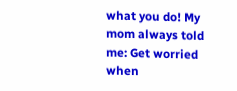what you do! My mom always told me: Get worried when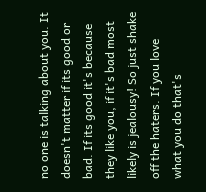no one is talking about you. It doesn't matter if its good or bad. If its good it's because they like you, if it's bad most likely is jealousy! So just shake off the haters. If you love what you do that's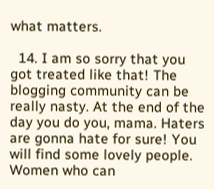what matters.

  14. I am so sorry that you got treated like that! The blogging community can be really nasty. At the end of the day you do you, mama. Haters are gonna hate for sure! You will find some lovely people. Women who can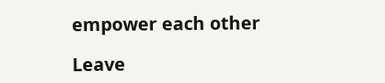empower each other

Leave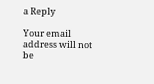a Reply

Your email address will not be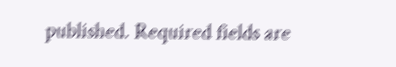published. Required fields are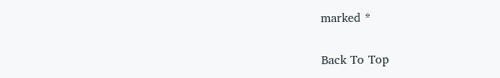marked *

Back To Top